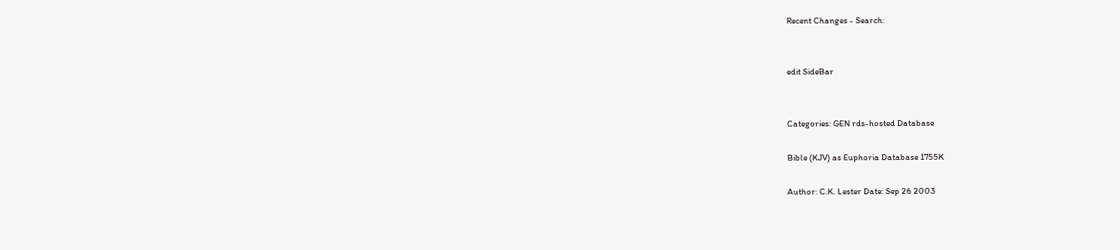Recent Changes - Search:


edit SideBar


Categories: GEN rds-hosted Database

Bible (KJV) as Euphoria Database 1755K

Author: C.K. Lester Date: Sep 26 2003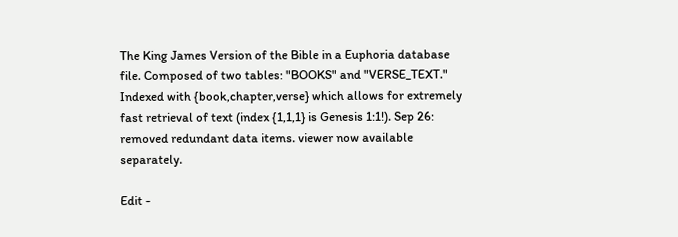The King James Version of the Bible in a Euphoria database file. Composed of two tables: "BOOKS" and "VERSE_TEXT." Indexed with {book,chapter,verse} which allows for extremely fast retrieval of text (index {1,1,1} is Genesis 1:1!). Sep 26: removed redundant data items. viewer now available separately.

Edit -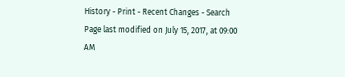History - Print - Recent Changes - Search
Page last modified on July 15, 2017, at 09:00 AM